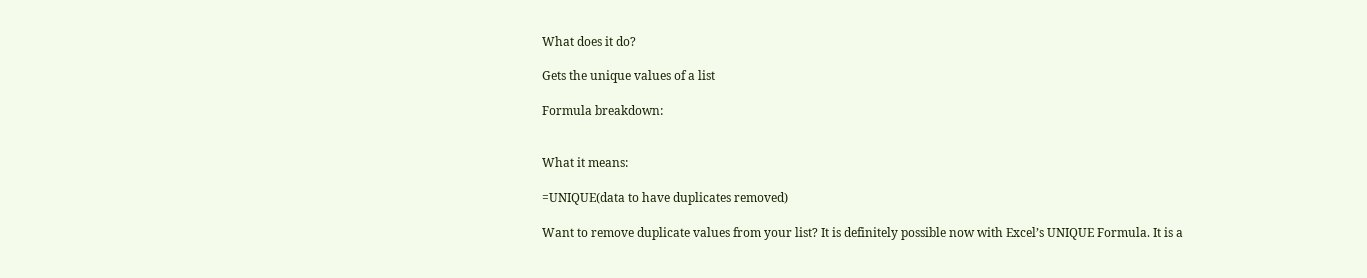What does it do?

Gets the unique values of a list

Formula breakdown:


What it means:

=UNIQUE(data to have duplicates removed)

Want to remove duplicate values from your list? It is definitely possible now with Excel’s UNIQUE Formula. It is a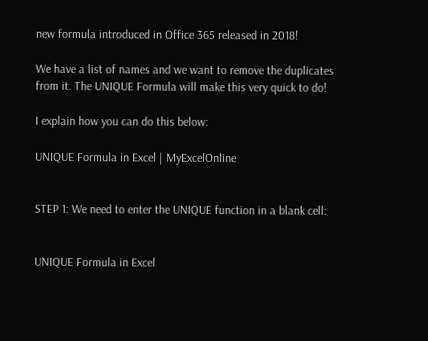new formula introduced in Office 365 released in 2018!

We have a list of names and we want to remove the duplicates from it. The UNIQUE Formula will make this very quick to do!

I explain how you can do this below:

UNIQUE Formula in Excel | MyExcelOnline


STEP 1: We need to enter the UNIQUE function in a blank cell:


UNIQUE Formula in Excel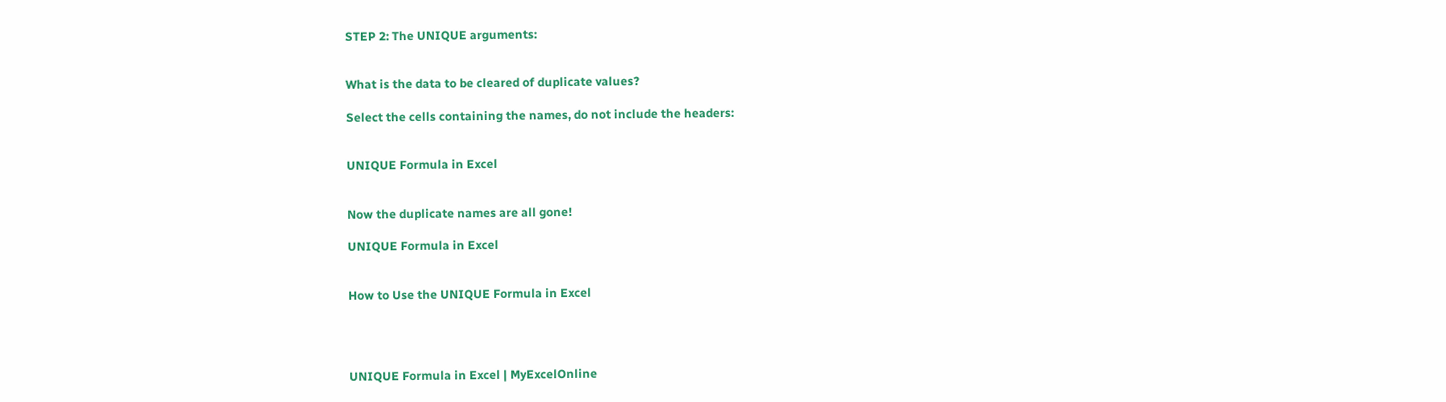STEP 2: The UNIQUE arguments:


What is the data to be cleared of duplicate values?

Select the cells containing the names, do not include the headers:


UNIQUE Formula in Excel


Now the duplicate names are all gone!

UNIQUE Formula in Excel


How to Use the UNIQUE Formula in Excel




UNIQUE Formula in Excel | MyExcelOnline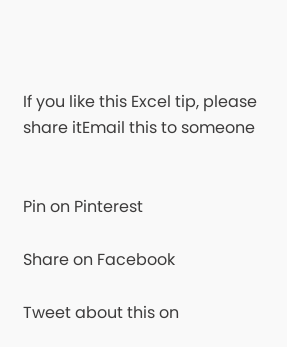If you like this Excel tip, please share itEmail this to someone


Pin on Pinterest

Share on Facebook

Tweet about this on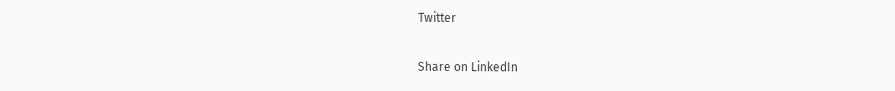Twitter

Share on LinkedIn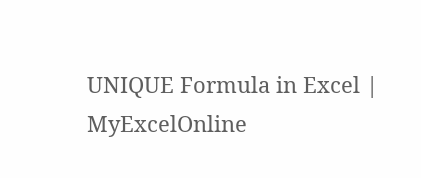UNIQUE Formula in Excel | MyExcelOnline